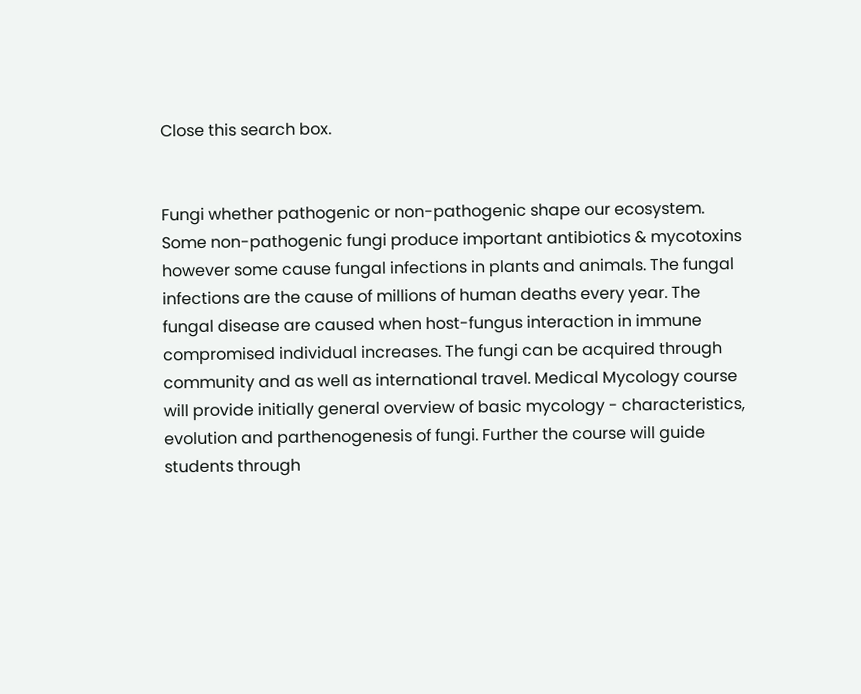Close this search box.


Fungi whether pathogenic or non-pathogenic shape our ecosystem. Some non-pathogenic fungi produce important antibiotics & mycotoxins however some cause fungal infections in plants and animals. The fungal infections are the cause of millions of human deaths every year. The fungal disease are caused when host-fungus interaction in immune compromised individual increases. The fungi can be acquired through community and as well as international travel. Medical Mycology course will provide initially general overview of basic mycology - characteristics, evolution and parthenogenesis of fungi. Further the course will guide students through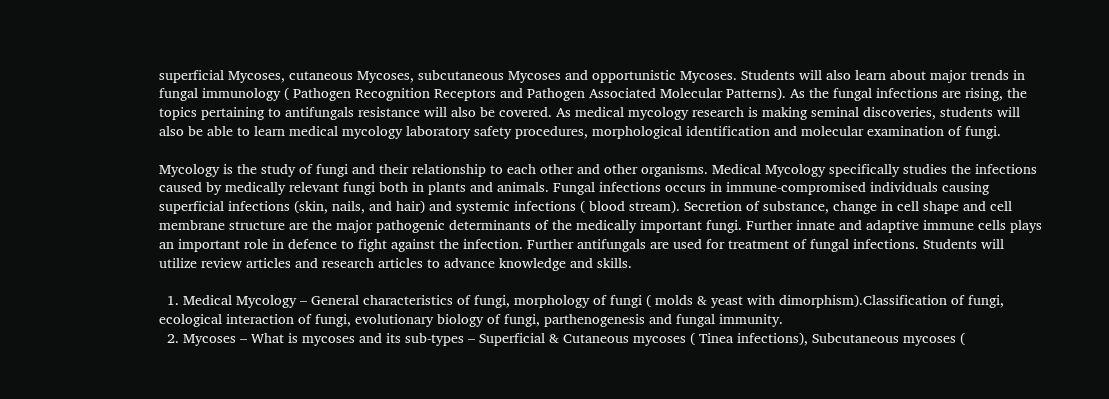superficial Mycoses, cutaneous Mycoses, subcutaneous Mycoses and opportunistic Mycoses. Students will also learn about major trends in fungal immunology ( Pathogen Recognition Receptors and Pathogen Associated Molecular Patterns). As the fungal infections are rising, the topics pertaining to antifungals resistance will also be covered. As medical mycology research is making seminal discoveries, students will also be able to learn medical mycology laboratory safety procedures, morphological identification and molecular examination of fungi.

Mycology is the study of fungi and their relationship to each other and other organisms. Medical Mycology specifically studies the infections caused by medically relevant fungi both in plants and animals. Fungal infections occurs in immune-compromised individuals causing superficial infections (skin, nails, and hair) and systemic infections ( blood stream). Secretion of substance, change in cell shape and cell membrane structure are the major pathogenic determinants of the medically important fungi. Further innate and adaptive immune cells plays an important role in defence to fight against the infection. Further antifungals are used for treatment of fungal infections. Students will utilize review articles and research articles to advance knowledge and skills.

  1. Medical Mycology – General characteristics of fungi, morphology of fungi ( molds & yeast with dimorphism).Classification of fungi, ecological interaction of fungi, evolutionary biology of fungi, parthenogenesis and fungal immunity.
  2. Mycoses – What is mycoses and its sub-types – Superficial & Cutaneous mycoses ( Tinea infections), Subcutaneous mycoses (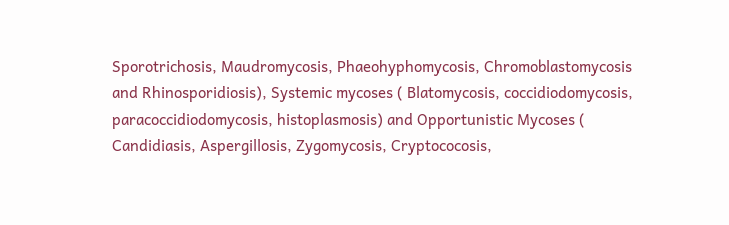Sporotrichosis, Maudromycosis, Phaeohyphomycosis, Chromoblastomycosis and Rhinosporidiosis), Systemic mycoses ( Blatomycosis, coccidiodomycosis, paracoccidiodomycosis, histoplasmosis) and Opportunistic Mycoses ( Candidiasis, Aspergillosis, Zygomycosis, Cryptococosis,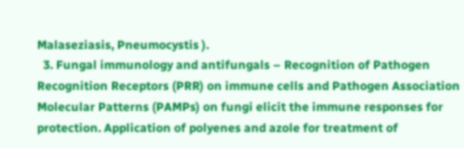Malaseziasis, Pneumocystis ).
  3. Fungal immunology and antifungals – Recognition of Pathogen Recognition Receptors (PRR) on immune cells and Pathogen Association Molecular Patterns (PAMPs) on fungi elicit the immune responses for protection. Application of polyenes and azole for treatment of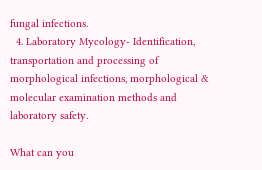fungal infections.
  4. Laboratory Mycology- Identification, transportation and processing of morphological infections, morphological & molecular examination methods and laboratory safety.

What can you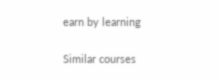earn by learning

Similar courses